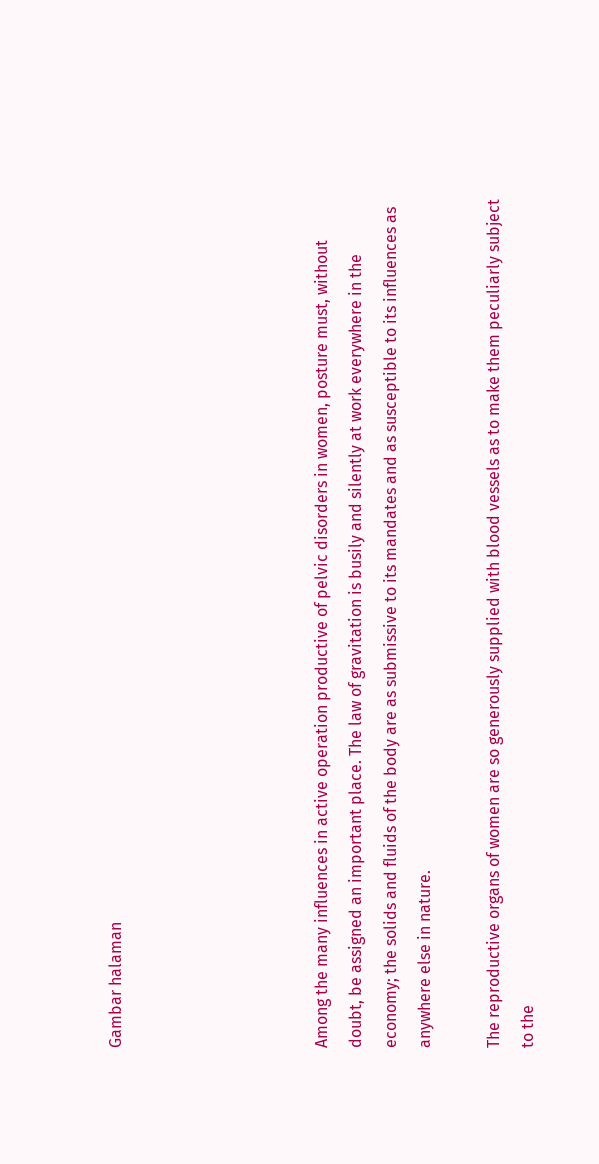Gambar halaman





Among the many influences in active operation productive of pelvic disorders in women, posture must, without doubt, be assigned an important place. The law of gravitation is busily and silently at work everywhere in the economy; the solids and fluids of the body are as submissive to its mandates and as susceptible to its influences as anywhere else in nature.

The reproductive organs of women are so generously supplied with blood vessels as to make them peculiarly subject to the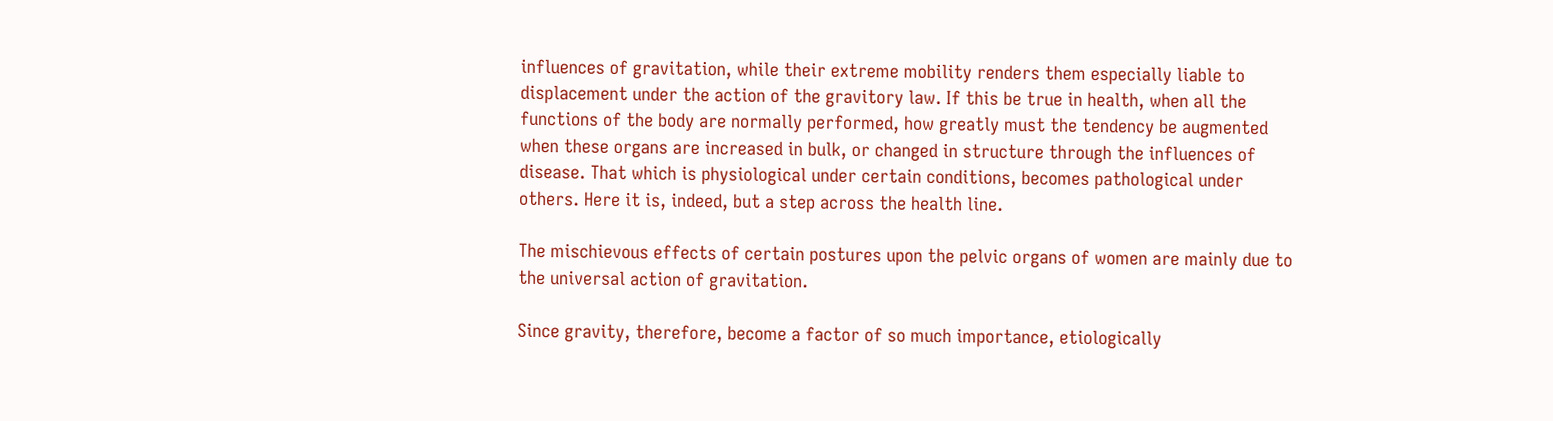influences of gravitation, while their extreme mobility renders them especially liable to displacement under the action of the gravitory law. If this be true in health, when all the functions of the body are normally performed, how greatly must the tendency be augmented when these organs are increased in bulk, or changed in structure through the influences of disease. That which is physiological under certain conditions, becomes pathological under others. Here it is, indeed, but a step across the health line.

The mischievous effects of certain postures upon the pelvic organs of women are mainly due to the universal action of gravitation.

Since gravity, therefore, become a factor of so much importance, etiologically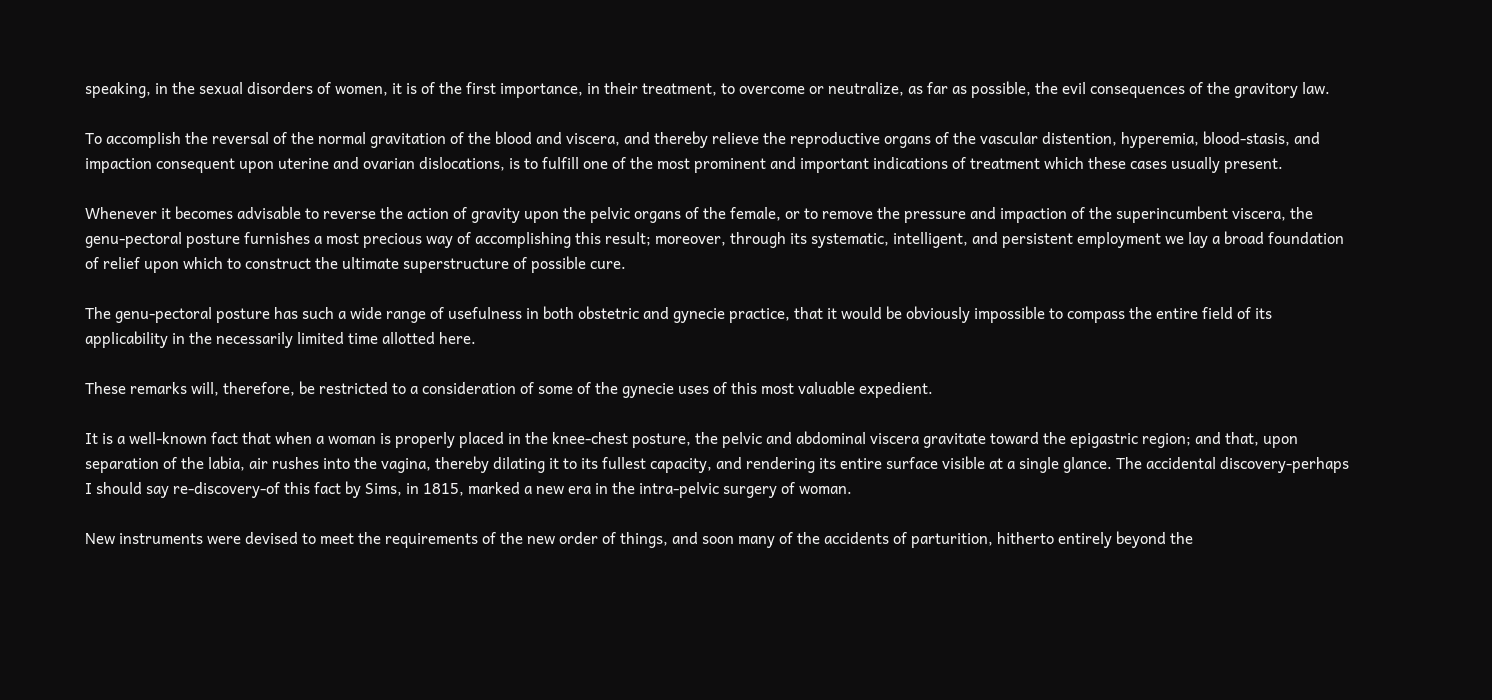speaking, in the sexual disorders of women, it is of the first importance, in their treatment, to overcome or neutralize, as far as possible, the evil consequences of the gravitory law.

To accomplish the reversal of the normal gravitation of the blood and viscera, and thereby relieve the reproductive organs of the vascular distention, hyperemia, blood-stasis, and impaction consequent upon uterine and ovarian dislocations, is to fulfill one of the most prominent and important indications of treatment which these cases usually present.

Whenever it becomes advisable to reverse the action of gravity upon the pelvic organs of the female, or to remove the pressure and impaction of the superincumbent viscera, the genu-pectoral posture furnishes a most precious way of accomplishing this result; moreover, through its systematic, intelligent, and persistent employment we lay a broad foundation of relief upon which to construct the ultimate superstructure of possible cure.

The genu-pectoral posture has such a wide range of usefulness in both obstetric and gynecie practice, that it would be obviously impossible to compass the entire field of its applicability in the necessarily limited time allotted here.

These remarks will, therefore, be restricted to a consideration of some of the gynecie uses of this most valuable expedient.

It is a well-known fact that when a woman is properly placed in the knee-chest posture, the pelvic and abdominal viscera gravitate toward the epigastric region; and that, upon separation of the labia, air rushes into the vagina, thereby dilating it to its fullest capacity, and rendering its entire surface visible at a single glance. The accidental discovery-perhaps I should say re-discovery-of this fact by Sims, in 1815, marked a new era in the intra-pelvic surgery of woman.

New instruments were devised to meet the requirements of the new order of things, and soon many of the accidents of parturition, hitherto entirely beyond the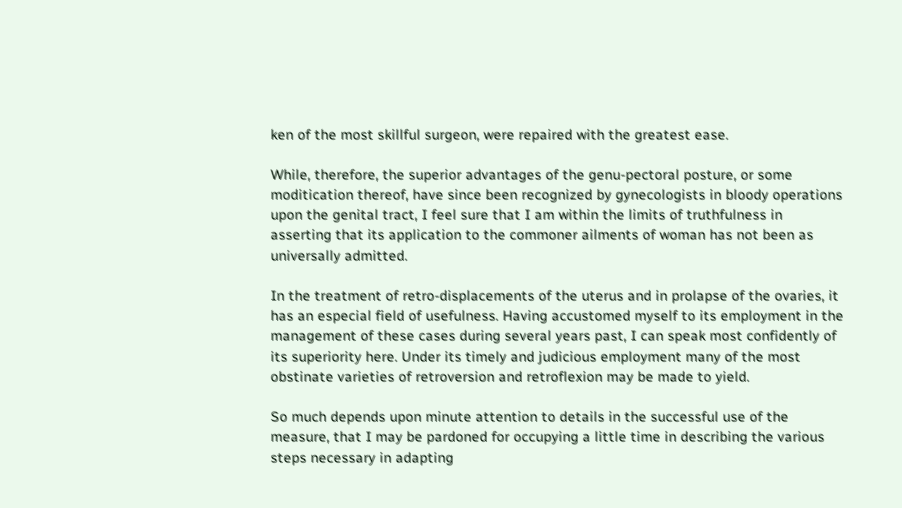ken of the most skillful surgeon, were repaired with the greatest ease.

While, therefore, the superior advantages of the genu-pectoral posture, or some moditication thereof, have since been recognized by gynecologists in bloody operations upon the genital tract, I feel sure that I am within the limits of truthfulness in asserting that its application to the commoner ailments of woman has not been as universally admitted.

In the treatment of retro-displacements of the uterus and in prolapse of the ovaries, it has an especial field of usefulness. Having accustomed myself to its employment in the management of these cases during several years past, I can speak most confidently of its superiority here. Under its timely and judicious employment many of the most obstinate varieties of retroversion and retroflexion may be made to yield.

So much depends upon minute attention to details in the successful use of the measure, that I may be pardoned for occupying a little time in describing the various steps necessary in adapting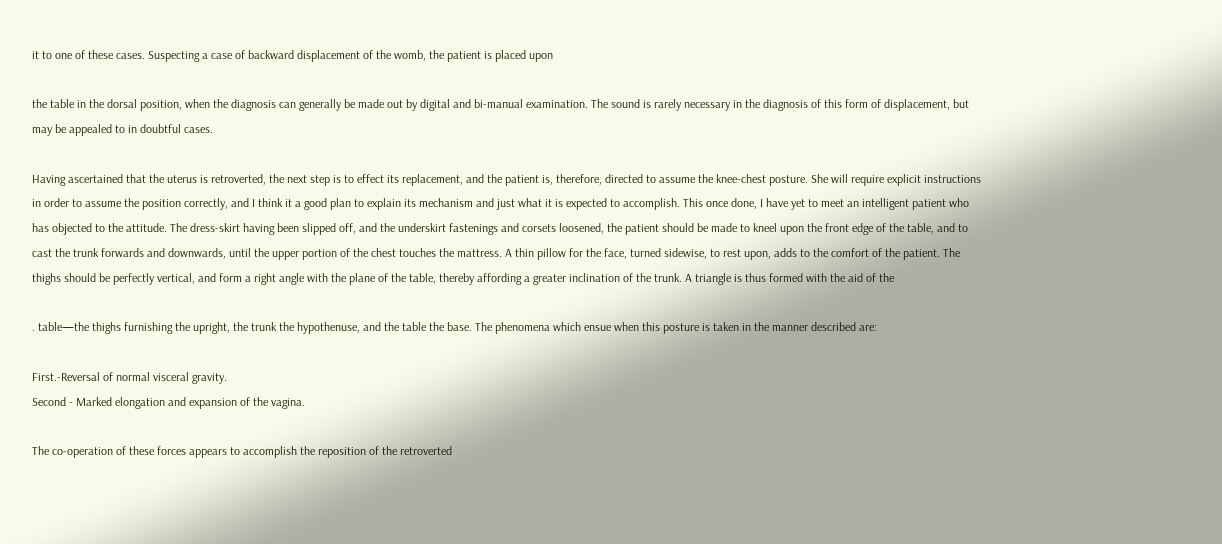it to one of these cases. Suspecting a case of backward displacement of the womb, the patient is placed upon

the table in the dorsal position, when the diagnosis can generally be made out by digital and bi-manual examination. The sound is rarely necessary in the diagnosis of this form of displacement, but may be appealed to in doubtful cases.

Having ascertained that the uterus is retroverted, the next step is to effect its replacement, and the patient is, therefore, directed to assume the knee-chest posture. She will require explicit instructions in order to assume the position correctly, and I think it a good plan to explain its mechanism and just what it is expected to accomplish. This once done, I have yet to meet an intelligent patient who has objected to the attitude. The dress-skirt having been slipped off, and the underskirt fastenings and corsets loosened, the patient should be made to kneel upon the front edge of the table, and to cast the trunk forwards and downwards, until the upper portion of the chest touches the mattress. A thin pillow for the face, turned sidewise, to rest upon, adds to the comfort of the patient. The thighs should be perfectly vertical, and form a right angle with the plane of the table, thereby affording a greater inclination of the trunk. A triangle is thus formed with the aid of the

. table—the thighs furnishing the upright, the trunk the hypothenuse, and the table the base. The phenomena which ensue when this posture is taken in the manner described are:

First.-Reversal of normal visceral gravity.
Second - Marked elongation and expansion of the vagina.

The co-operation of these forces appears to accomplish the reposition of the retroverted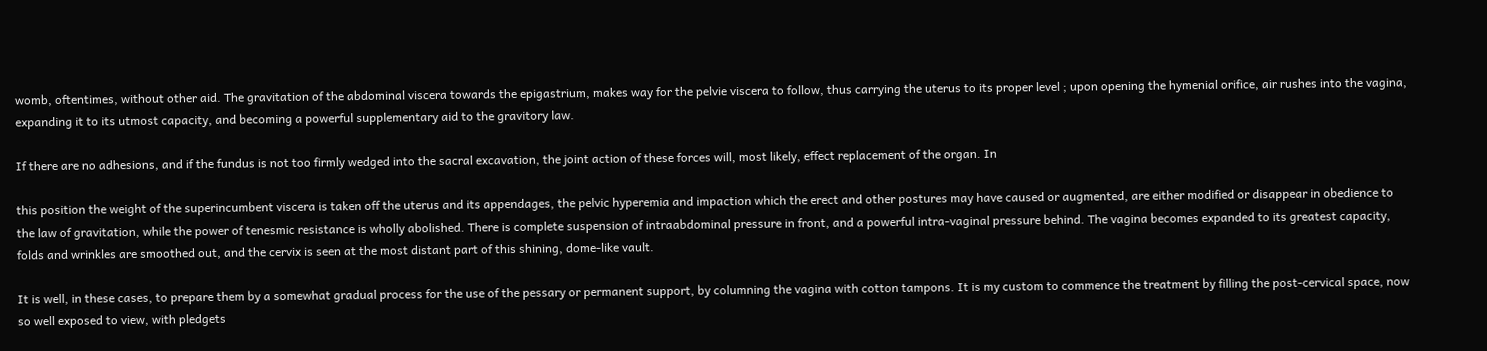womb, oftentimes, without other aid. The gravitation of the abdominal viscera towards the epigastrium, makes way for the pelvie viscera to follow, thus carrying the uterus to its proper level ; upon opening the hymenial orifice, air rushes into the vagina, expanding it to its utmost capacity, and becoming a powerful supplementary aid to the gravitory law.

If there are no adhesions, and if the fundus is not too firmly wedged into the sacral excavation, the joint action of these forces will, most likely, effect replacement of the organ. In

this position the weight of the superincumbent viscera is taken off the uterus and its appendages, the pelvic hyperemia and impaction which the erect and other postures may have caused or augmented, are either modified or disappear in obedience to the law of gravitation, while the power of tenesmic resistance is wholly abolished. There is complete suspension of intraabdominal pressure in front, and a powerful intra-vaginal pressure behind. The vagina becomes expanded to its greatest capacity, folds and wrinkles are smoothed out, and the cervix is seen at the most distant part of this shining, dome-like vault.

It is well, in these cases, to prepare them by a somewhat gradual process for the use of the pessary or permanent support, by columning the vagina with cotton tampons. It is my custom to commence the treatment by filling the post-cervical space, now so well exposed to view, with pledgets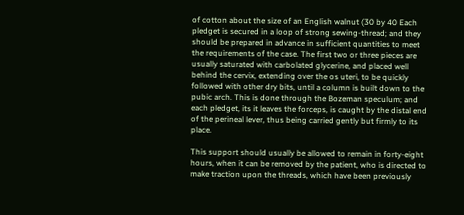of cotton about the size of an English walnut (30 by 40 Each pledget is secured in a loop of strong sewing-thread; and they should be prepared in advance in sufficient quantities to meet the requirements of the case. The first two or three pieces are usually saturated with carbolated glycerine, and placed well behind the cervix, extending over the os uteri, to be quickly followed with other dry bits, until a column is built down to the pubic arch. This is done through the Bozeman speculum; and each pledget, its it leaves the forceps, is caught by the distal end of the perineal lever, thus being carried gently but firmly to its place.

This support should usually be allowed to remain in forty-eight hours, when it can be removed by the patient, who is directed to make traction upon the threads, which have been previously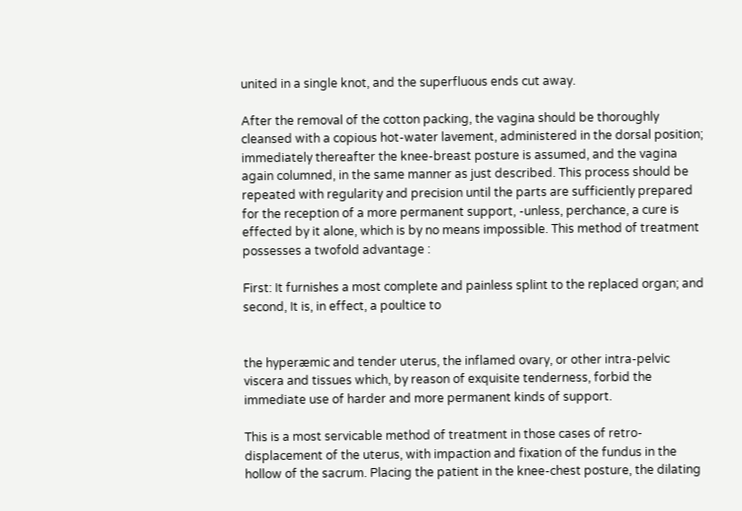united in a single knot, and the superfluous ends cut away.

After the removal of the cotton packing, the vagina should be thoroughly cleansed with a copious hot-water lavement, administered in the dorsal position; immediately thereafter the knee-breast posture is assumed, and the vagina again columned, in the same manner as just described. This process should be repeated with regularity and precision until the parts are sufficiently prepared for the reception of a more permanent support, -unless, perchance, a cure is effected by it alone, which is by no means impossible. This method of treatment possesses a twofold advantage :

First: It furnishes a most complete and painless splint to the replaced organ; and second, It is, in effect, a poultice to


the hyperæmic and tender uterus, the inflamed ovary, or other intra-pelvic viscera and tissues which, by reason of exquisite tenderness, forbid the immediate use of harder and more permanent kinds of support.

This is a most servicable method of treatment in those cases of retro-displacement of the uterus, with impaction and fixation of the fundus in the hollow of the sacrum. Placing the patient in the knee-chest posture, the dilating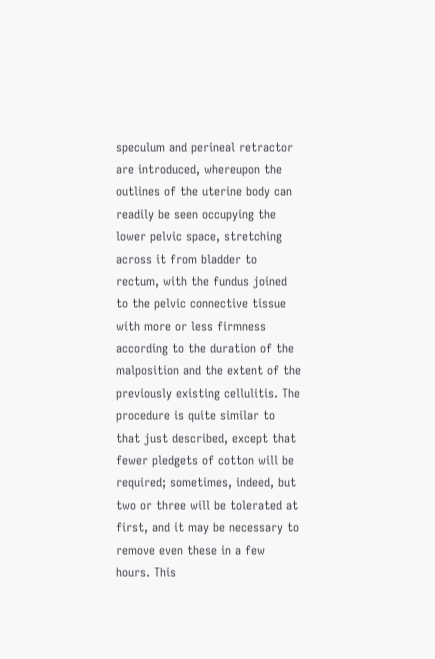speculum and perineal retractor are introduced, whereupon the outlines of the uterine body can readily be seen occupying the lower pelvic space, stretching across it from bladder to rectum, with the fundus joined to the pelvic connective tissue with more or less firmness according to the duration of the malposition and the extent of the previously existing cellulitis. The procedure is quite similar to that just described, except that fewer pledgets of cotton will be required; sometimes, indeed, but two or three will be tolerated at first, and it may be necessary to remove even these in a few hours. This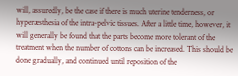will, assuredly, be the case if there is much uterine tenderness, or hyperæsthesia of the intra-pelvic tissues. After a little time, however, it will generally be found that the parts become more tolerant of the treatment when the number of cottons can be increased. This should be done gradually, and continued until reposition of the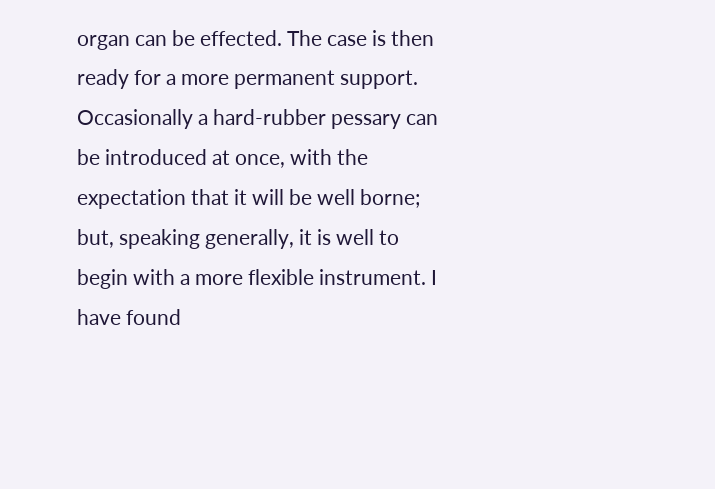organ can be effected. The case is then ready for a more permanent support. Occasionally a hard-rubber pessary can be introduced at once, with the expectation that it will be well borne; but, speaking generally, it is well to begin with a more flexible instrument. I have found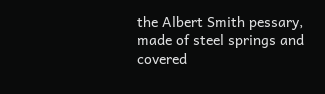the Albert Smith pessary, made of steel springs and covered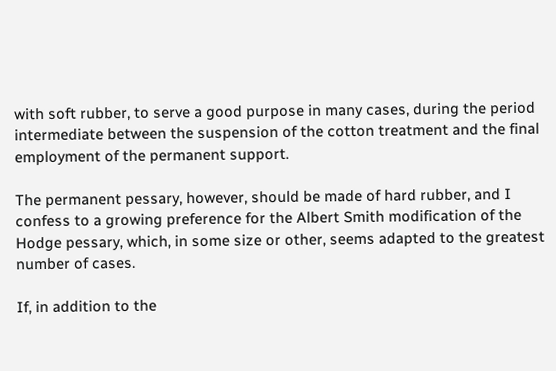with soft rubber, to serve a good purpose in many cases, during the period intermediate between the suspension of the cotton treatment and the final employment of the permanent support.

The permanent pessary, however, should be made of hard rubber, and I confess to a growing preference for the Albert Smith modification of the Hodge pessary, which, in some size or other, seems adapted to the greatest number of cases.

If, in addition to the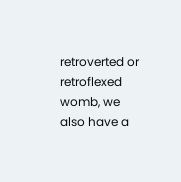retroverted or retroflexed womb, we also have a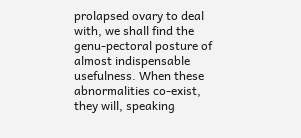prolapsed ovary to deal with, we shall find the genu-pectoral posture of almost indispensable usefulness. When these abnormalities co-exist, they will, speaking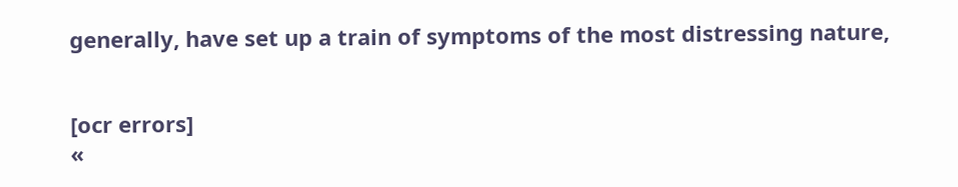generally, have set up a train of symptoms of the most distressing nature,


[ocr errors]
«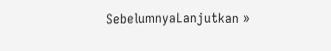SebelumnyaLanjutkan »